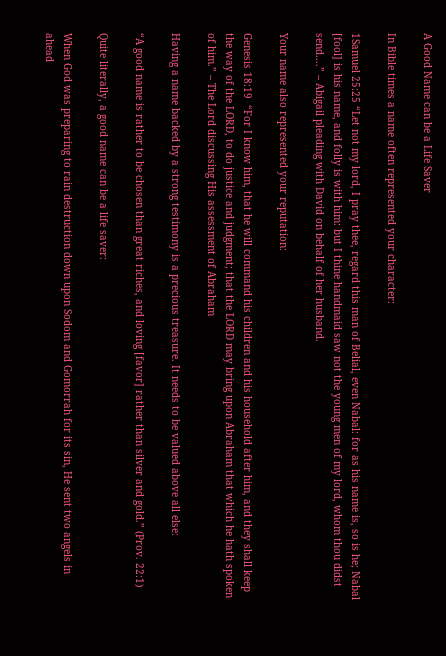A Good Name can be a Life Saver

In Bible times a name often represented your character:

1Samuel 25:25 “Let not my lord, I pray thee, regard this man of Belial, even Nabal: for as his name is, so is he; Nabal [fool] is his name, and folly is with him: but I thine handmaid saw not the young men of my lord, whom thou didst send….” – Abigail pleading with David on behalf of her husband.

Your name also represented your reputation:

Genesis 18:19  “For I know him, that he will command his children and his household after him, and they shall keep the way of the LORD, to do justice and judgment; that the LORD may bring upon Abraham that which he hath spoken of him.” – The Lord discussing His assessment of Abraham

Having a name backed by a strong testimony is a precious treasure. It needs to be valued above all else:

“A good name is rather to be chosen than great riches, and loving [favor] rather than silver and gold.” (Prov. 22:1)

Quite literally, a good name can be a life saver:

When God was preparing to rain destruction down upon Sodom and Gomorrah for its sin, He sent two angels in ahead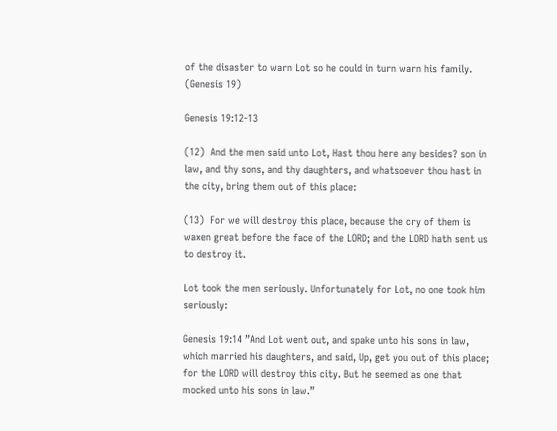of the disaster to warn Lot so he could in turn warn his family. (Genesis 19)

Genesis 19:12-13

(12)  And the men said unto Lot, Hast thou here any besides? son in law, and thy sons, and thy daughters, and whatsoever thou hast in the city, bring them out of this place:

(13)  For we will destroy this place, because the cry of them is waxen great before the face of the LORD; and the LORD hath sent us to destroy it.

Lot took the men seriously. Unfortunately for Lot, no one took him seriously:

Genesis 19:14 ”And Lot went out, and spake unto his sons in law, which married his daughters, and said, Up, get you out of this place; for the LORD will destroy this city. But he seemed as one that mocked unto his sons in law.”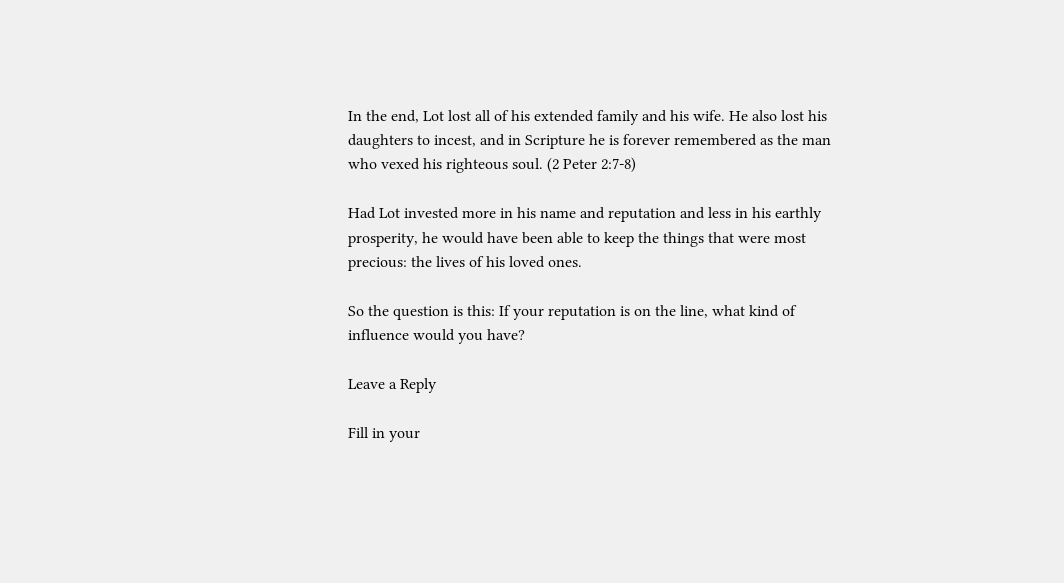In the end, Lot lost all of his extended family and his wife. He also lost his daughters to incest, and in Scripture he is forever remembered as the man who vexed his righteous soul. (2 Peter 2:7-8)

Had Lot invested more in his name and reputation and less in his earthly prosperity, he would have been able to keep the things that were most precious: the lives of his loved ones.

So the question is this: If your reputation is on the line, what kind of influence would you have?

Leave a Reply

Fill in your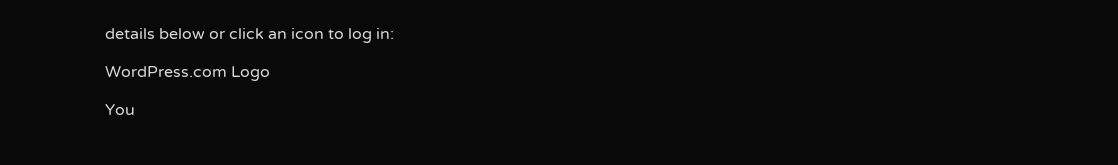details below or click an icon to log in:

WordPress.com Logo

You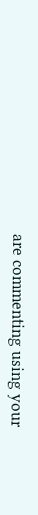are commenting using your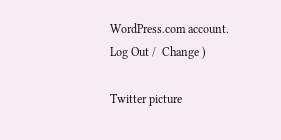WordPress.com account. Log Out /  Change )

Twitter picture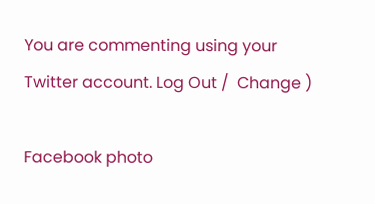You are commenting using your Twitter account. Log Out /  Change )

Facebook photo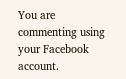You are commenting using your Facebook account.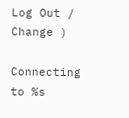Log Out /  Change )

Connecting to %s